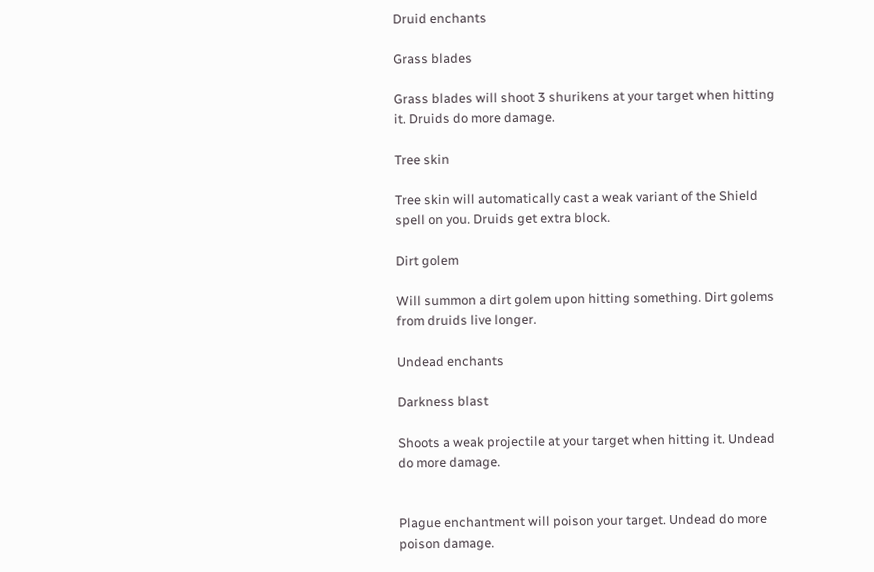Druid enchants

Grass blades

Grass blades will shoot 3 shurikens at your target when hitting it. Druids do more damage.

Tree skin

Tree skin will automatically cast a weak variant of the Shield spell on you. Druids get extra block.

Dirt golem

Will summon a dirt golem upon hitting something. Dirt golems from druids live longer.

Undead enchants

Darkness blast

Shoots a weak projectile at your target when hitting it. Undead do more damage.


Plague enchantment will poison your target. Undead do more poison damage.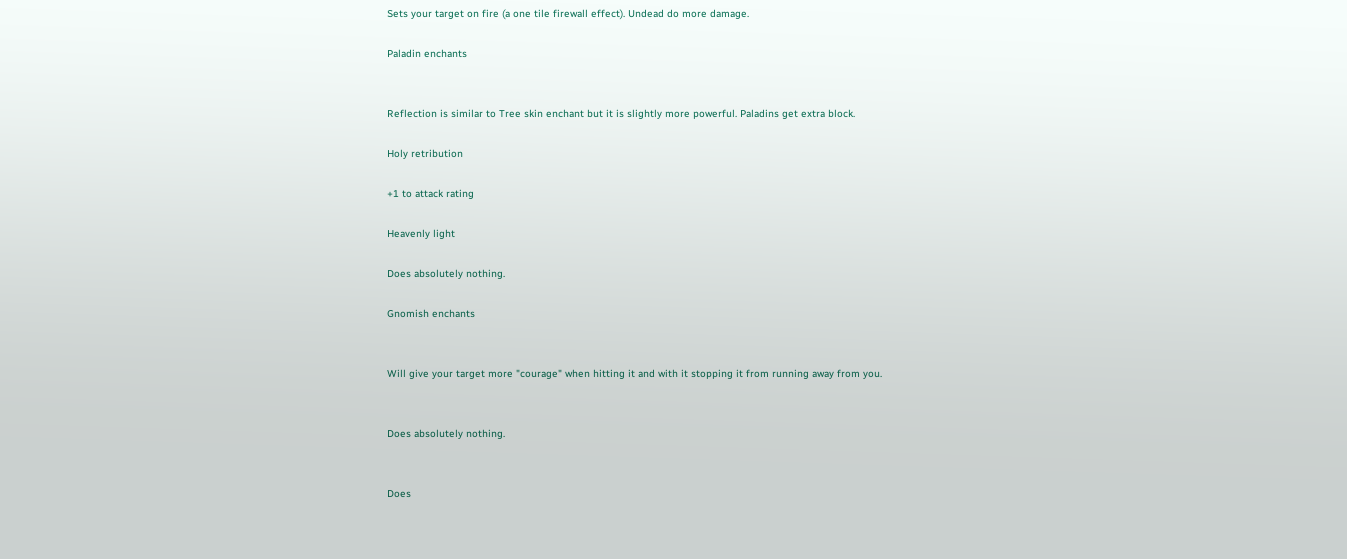Sets your target on fire (a one tile firewall effect). Undead do more damage.

Paladin enchants


Reflection is similar to Tree skin enchant but it is slightly more powerful. Paladins get extra block.

Holy retribution

+1 to attack rating

Heavenly light

Does absolutely nothing.

Gnomish enchants


Will give your target more "courage" when hitting it and with it stopping it from running away from you.


Does absolutely nothing.


Does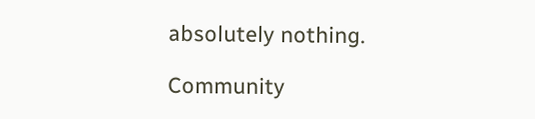absolutely nothing.

Community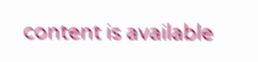content is available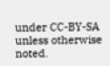under CC-BY-SA unless otherwise noted.